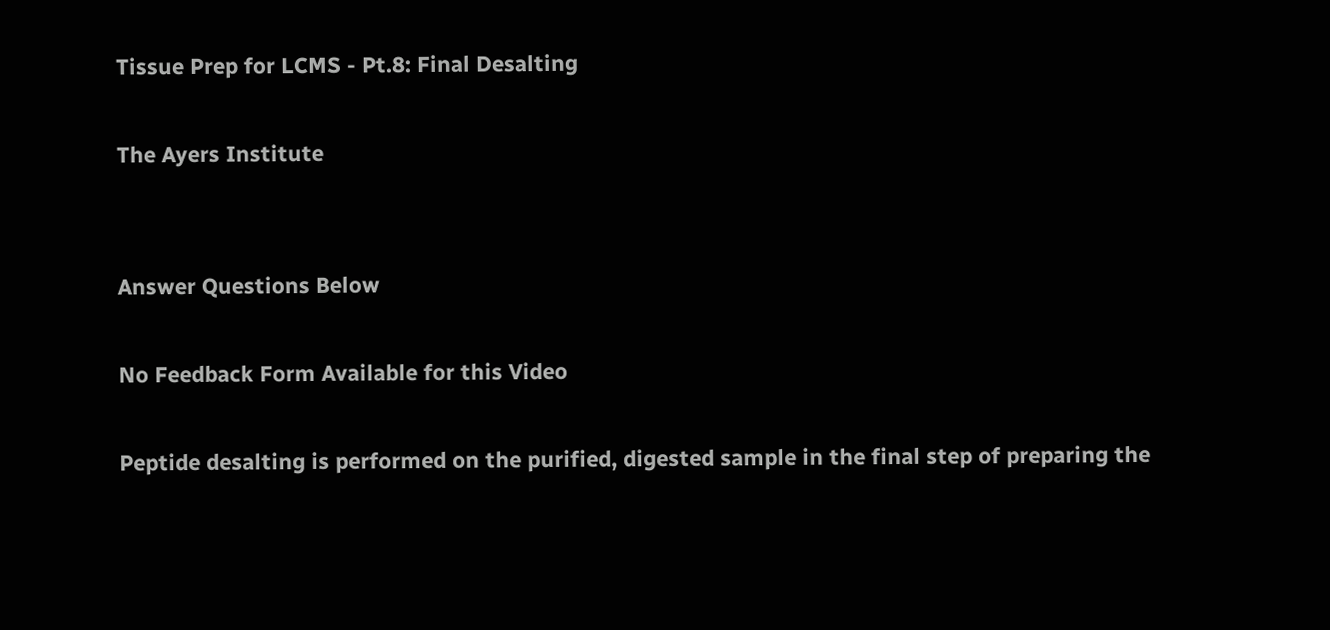Tissue Prep for LCMS - Pt.8: Final Desalting

The Ayers Institute


Answer Questions Below

No Feedback Form Available for this Video

Peptide desalting is performed on the purified, digested sample in the final step of preparing the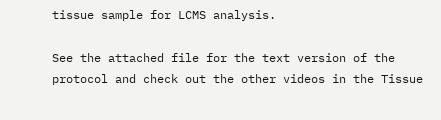tissue sample for LCMS analysis.

See the attached file for the text version of the protocol and check out the other videos in the Tissue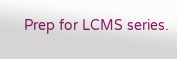Prep for LCMS series.